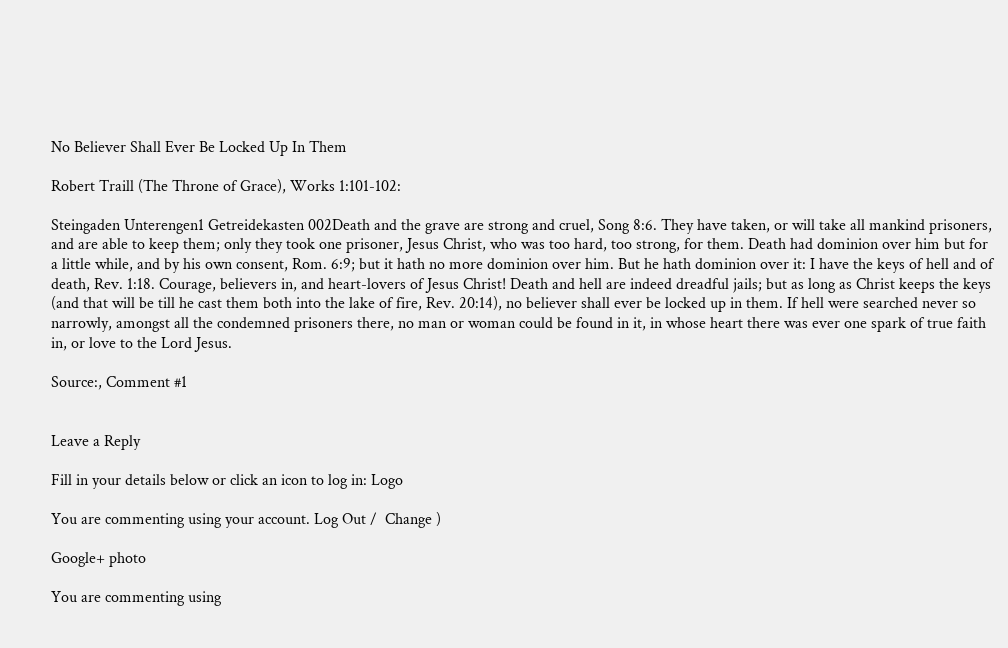No Believer Shall Ever Be Locked Up In Them

Robert Traill (The Throne of Grace), Works 1:101-102:

Steingaden Unterengen1 Getreidekasten 002Death and the grave are strong and cruel, Song 8:6. They have taken, or will take all mankind prisoners, and are able to keep them; only they took one prisoner, Jesus Christ, who was too hard, too strong, for them. Death had dominion over him but for a little while, and by his own consent, Rom. 6:9; but it hath no more dominion over him. But he hath dominion over it: I have the keys of hell and of death, Rev. 1:18. Courage, believers in, and heart-lovers of Jesus Christ! Death and hell are indeed dreadful jails; but as long as Christ keeps the keys (and that will be till he cast them both into the lake of fire, Rev. 20:14), no believer shall ever be locked up in them. If hell were searched never so narrowly, amongst all the condemned prisoners there, no man or woman could be found in it, in whose heart there was ever one spark of true faith in, or love to the Lord Jesus.

Source:, Comment #1


Leave a Reply

Fill in your details below or click an icon to log in: Logo

You are commenting using your account. Log Out /  Change )

Google+ photo

You are commenting using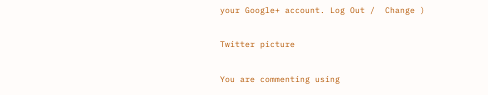your Google+ account. Log Out /  Change )

Twitter picture

You are commenting using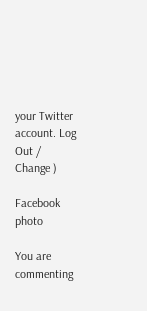your Twitter account. Log Out /  Change )

Facebook photo

You are commenting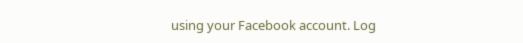using your Facebook account. Log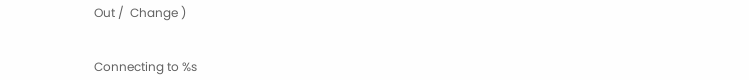Out /  Change )


Connecting to %s